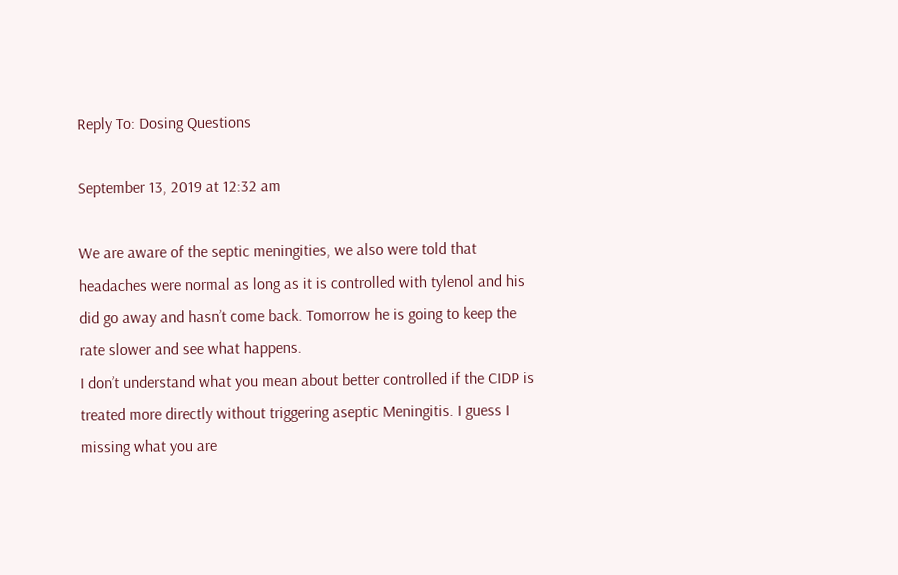Reply To: Dosing Questions

September 13, 2019 at 12:32 am

We are aware of the septic meningities, we also were told that headaches were normal as long as it is controlled with tylenol and his did go away and hasn’t come back. Tomorrow he is going to keep the rate slower and see what happens.
I don’t understand what you mean about better controlled if the CIDP is treated more directly without triggering aseptic Meningitis. I guess I missing what you are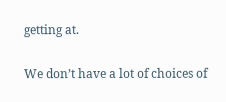getting at.

We don’t have a lot of choices of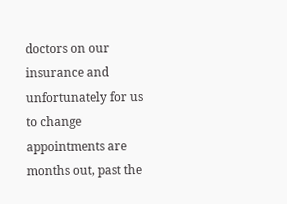doctors on our insurance and unfortunately for us to change appointments are months out, past the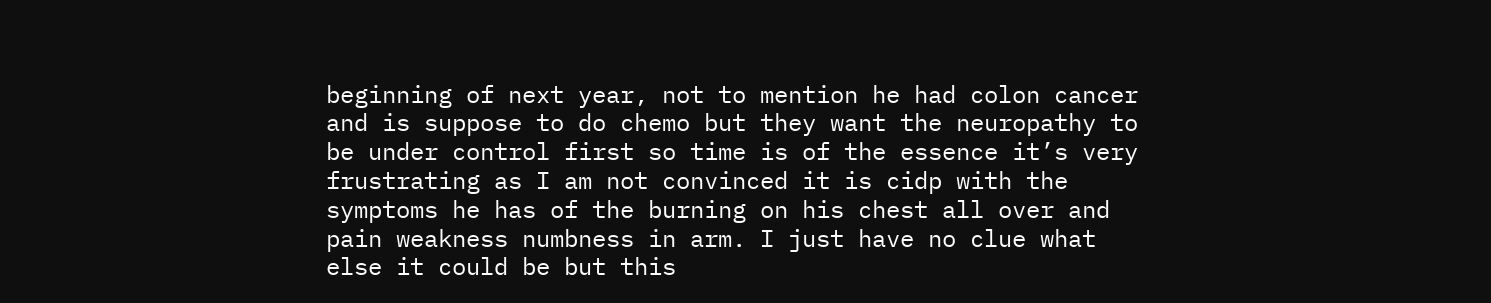beginning of next year, not to mention he had colon cancer and is suppose to do chemo but they want the neuropathy to be under control first so time is of the essence it’s very frustrating as I am not convinced it is cidp with the symptoms he has of the burning on his chest all over and pain weakness numbness in arm. I just have no clue what else it could be but this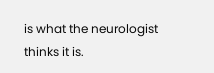is what the neurologist thinks it is.